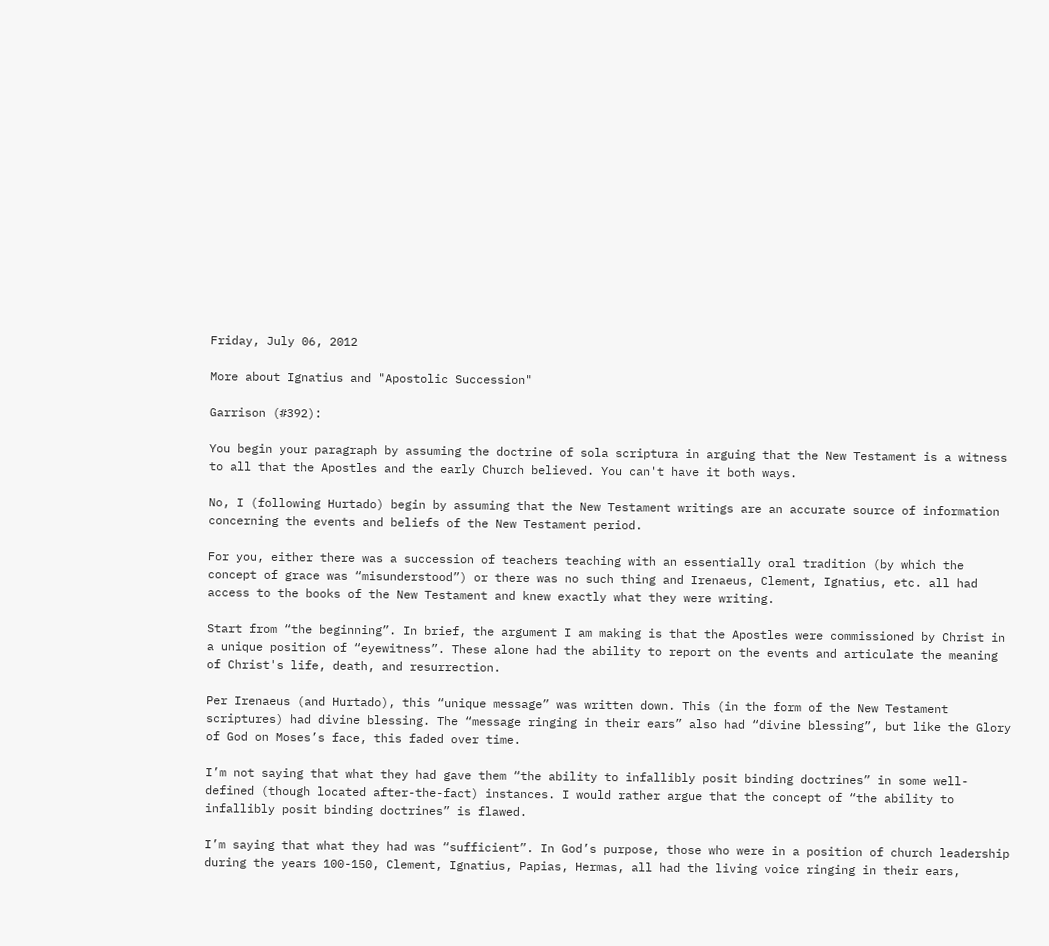Friday, July 06, 2012

More about Ignatius and "Apostolic Succession"

Garrison (#392):

You begin your paragraph by assuming the doctrine of sola scriptura in arguing that the New Testament is a witness to all that the Apostles and the early Church believed. You can't have it both ways.

No, I (following Hurtado) begin by assuming that the New Testament writings are an accurate source of information concerning the events and beliefs of the New Testament period.

For you, either there was a succession of teachers teaching with an essentially oral tradition (by which the concept of grace was “misunderstood”) or there was no such thing and Irenaeus, Clement, Ignatius, etc. all had access to the books of the New Testament and knew exactly what they were writing.

Start from “the beginning”. In brief, the argument I am making is that the Apostles were commissioned by Christ in a unique position of “eyewitness”. These alone had the ability to report on the events and articulate the meaning of Christ's life, death, and resurrection.

Per Irenaeus (and Hurtado), this “unique message” was written down. This (in the form of the New Testament scriptures) had divine blessing. The “message ringing in their ears” also had “divine blessing”, but like the Glory of God on Moses’s face, this faded over time.

I’m not saying that what they had gave them “the ability to infallibly posit binding doctrines” in some well-defined (though located after-the-fact) instances. I would rather argue that the concept of “the ability to infallibly posit binding doctrines” is flawed.

I’m saying that what they had was “sufficient”. In God’s purpose, those who were in a position of church leadership during the years 100-150, Clement, Ignatius, Papias, Hermas, all had the living voice ringing in their ears,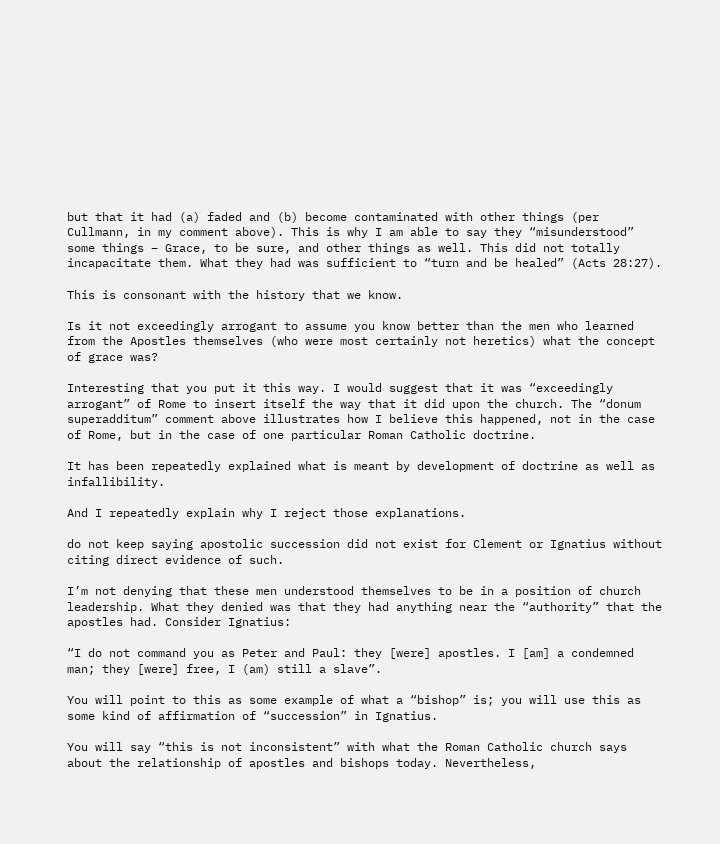but that it had (a) faded and (b) become contaminated with other things (per Cullmann, in my comment above). This is why I am able to say they “misunderstood” some things – Grace, to be sure, and other things as well. This did not totally incapacitate them. What they had was sufficient to “turn and be healed” (Acts 28:27).

This is consonant with the history that we know.

Is it not exceedingly arrogant to assume you know better than the men who learned from the Apostles themselves (who were most certainly not heretics) what the concept of grace was?

Interesting that you put it this way. I would suggest that it was “exceedingly arrogant” of Rome to insert itself the way that it did upon the church. The “donum superadditum” comment above illustrates how I believe this happened, not in the case of Rome, but in the case of one particular Roman Catholic doctrine.

It has been repeatedly explained what is meant by development of doctrine as well as infallibility.

And I repeatedly explain why I reject those explanations.

do not keep saying apostolic succession did not exist for Clement or Ignatius without citing direct evidence of such.

I’m not denying that these men understood themselves to be in a position of church leadership. What they denied was that they had anything near the “authority” that the apostles had. Consider Ignatius:

“I do not command you as Peter and Paul: they [were] apostles. I [am] a condemned man; they [were] free, I (am) still a slave”.

You will point to this as some example of what a “bishop” is; you will use this as some kind of affirmation of “succession” in Ignatius.

You will say “this is not inconsistent” with what the Roman Catholic church says about the relationship of apostles and bishops today. Nevertheless,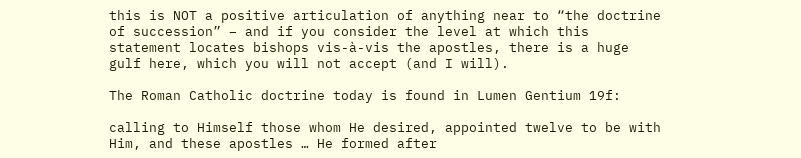this is NOT a positive articulation of anything near to “the doctrine of succession” – and if you consider the level at which this statement locates bishops vis-à-vis the apostles, there is a huge gulf here, which you will not accept (and I will).

The Roman Catholic doctrine today is found in Lumen Gentium 19f:

calling to Himself those whom He desired, appointed twelve to be with Him, and these apostles … He formed after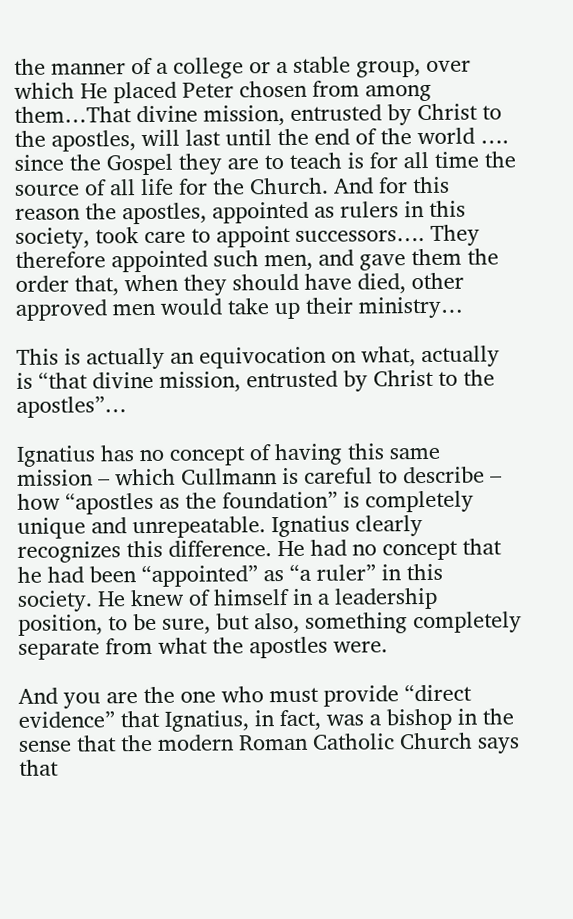the manner of a college or a stable group, over which He placed Peter chosen from among them…That divine mission, entrusted by Christ to the apostles, will last until the end of the world …. since the Gospel they are to teach is for all time the source of all life for the Church. And for this reason the apostles, appointed as rulers in this society, took care to appoint successors…. They therefore appointed such men, and gave them the order that, when they should have died, other approved men would take up their ministry…

This is actually an equivocation on what, actually is “that divine mission, entrusted by Christ to the apostles”…

Ignatius has no concept of having this same mission – which Cullmann is careful to describe – how “apostles as the foundation” is completely unique and unrepeatable. Ignatius clearly recognizes this difference. He had no concept that he had been “appointed” as “a ruler” in this society. He knew of himself in a leadership position, to be sure, but also, something completely separate from what the apostles were.

And you are the one who must provide “direct evidence” that Ignatius, in fact, was a bishop in the sense that the modern Roman Catholic Church says that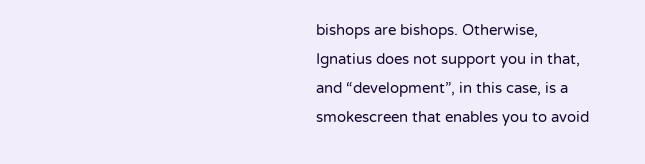bishops are bishops. Otherwise, Ignatius does not support you in that, and “development”, in this case, is a smokescreen that enables you to avoid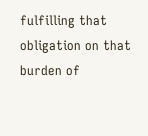fulfilling that obligation on that burden of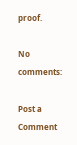proof.

No comments:

Post a Comment